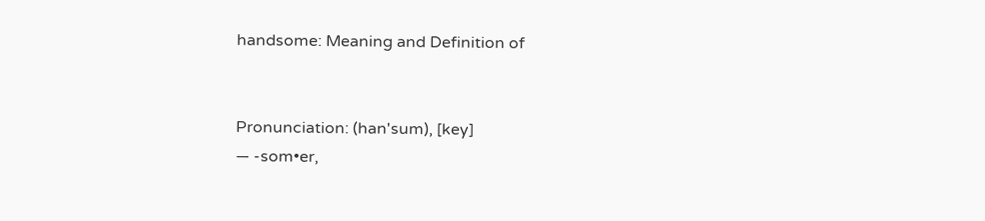handsome: Meaning and Definition of


Pronunciation: (han'sum), [key]
— -som•er,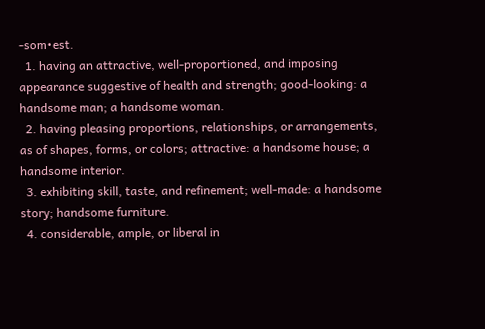-som•est.
  1. having an attractive, well-proportioned, and imposing appearance suggestive of health and strength; good-looking: a handsome man; a handsome woman.
  2. having pleasing proportions, relationships, or arrangements, as of shapes, forms, or colors; attractive: a handsome house; a handsome interior.
  3. exhibiting skill, taste, and refinement; well-made: a handsome story; handsome furniture.
  4. considerable, ample, or liberal in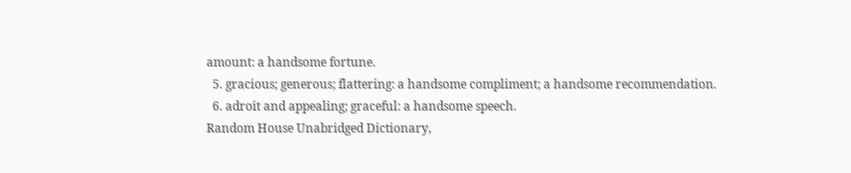amount: a handsome fortune.
  5. gracious; generous; flattering: a handsome compliment; a handsome recommendation.
  6. adroit and appealing; graceful: a handsome speech.
Random House Unabridged Dictionary,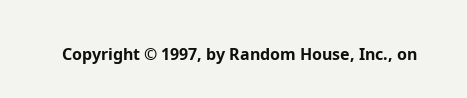Copyright © 1997, by Random House, Inc., on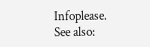Infoplease.
See also: